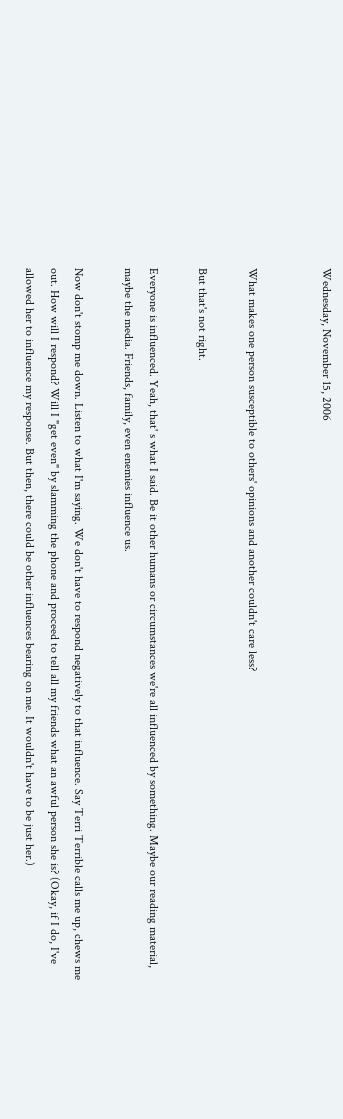Wednesday, November 15, 2006


What makes one person susceptible to others' opinions and another couldn't care less?

But that's not right.

Everyone is influenced. Yeah, that' s what I said. Be it other humans or circumstances we're all influenced by something. Maybe our reading material, maybe the media. Friends, family, even enemies influence us.

Now don't stomp me down. Listen to what I'm saying. We don't have to respond negatively to that influence. Say Terri Terrible calls me up, chews me out. How will I respond? Will I "get even" by slamming the phone and proceed to tell all my friends what an awful person she is? (Okay, if I do, I've allowed her to influence my response. But then, there could be other influences bearing on me. It wouldn't have to be just her.)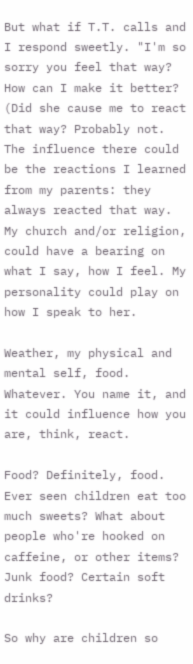But what if T.T. calls and I respond sweetly. "I'm so sorry you feel that way? How can I make it better? (Did she cause me to react that way? Probably not. The influence there could be the reactions I learned from my parents: they always reacted that way. My church and/or religion, could have a bearing on what I say, how I feel. My personality could play on how I speak to her.

Weather, my physical and mental self, food. Whatever. You name it, and it could influence how you are, think, react.

Food? Definitely, food. Ever seen children eat too much sweets? What about people who're hooked on caffeine, or other items? Junk food? Certain soft drinks?

So why are children so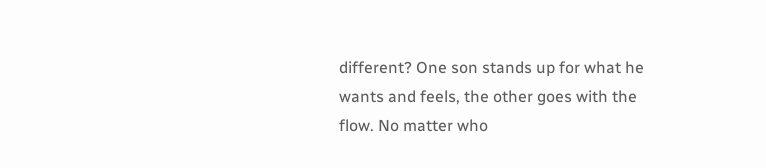different? One son stands up for what he wants and feels, the other goes with the flow. No matter who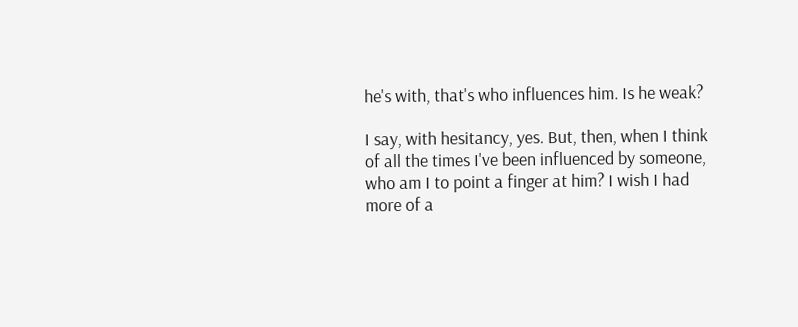he's with, that's who influences him. Is he weak?

I say, with hesitancy, yes. But, then, when I think of all the times I've been influenced by someone, who am I to point a finger at him? I wish I had more of a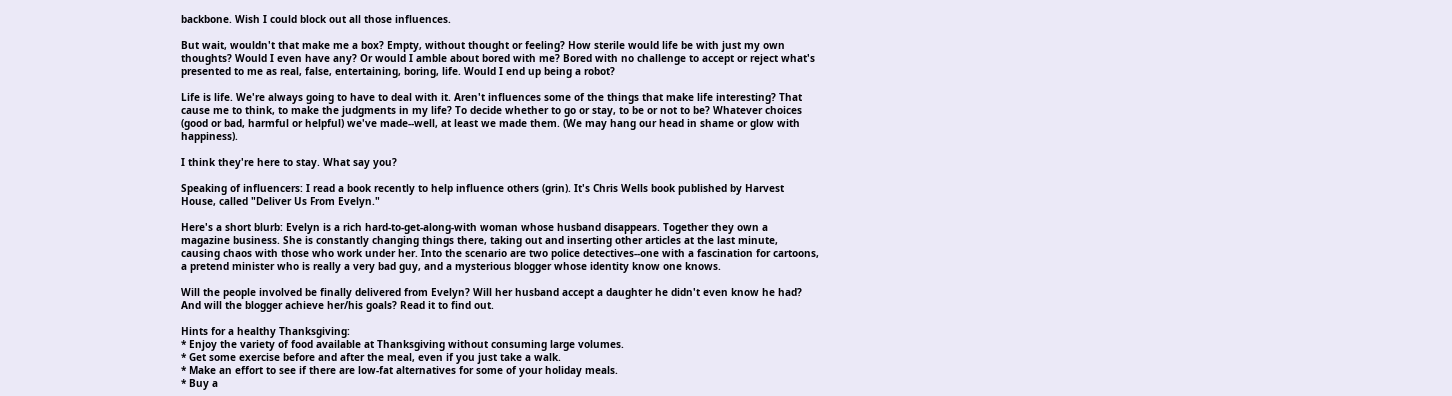backbone. Wish I could block out all those influences.

But wait, wouldn't that make me a box? Empty, without thought or feeling? How sterile would life be with just my own thoughts? Would I even have any? Or would I amble about bored with me? Bored with no challenge to accept or reject what's presented to me as real, false, entertaining, boring, life. Would I end up being a robot?

Life is life. We're always going to have to deal with it. Aren't influences some of the things that make life interesting? That cause me to think, to make the judgments in my life? To decide whether to go or stay, to be or not to be? Whatever choices (good or bad, harmful or helpful) we've made--well, at least we made them. (We may hang our head in shame or glow with happiness).

I think they're here to stay. What say you?

Speaking of influencers: I read a book recently to help influence others (grin). It's Chris Wells book published by Harvest House, called "Deliver Us From Evelyn."

Here's a short blurb: Evelyn is a rich hard-to-get-along-with woman whose husband disappears. Together they own a magazine business. She is constantly changing things there, taking out and inserting other articles at the last minute, causing chaos with those who work under her. Into the scenario are two police detectives--one with a fascination for cartoons, a pretend minister who is really a very bad guy, and a mysterious blogger whose identity know one knows.

Will the people involved be finally delivered from Evelyn? Will her husband accept a daughter he didn't even know he had? And will the blogger achieve her/his goals? Read it to find out.

Hints for a healthy Thanksgiving:
* Enjoy the variety of food available at Thanksgiving without consuming large volumes.
* Get some exercise before and after the meal, even if you just take a walk.
* Make an effort to see if there are low-fat alternatives for some of your holiday meals.
* Buy a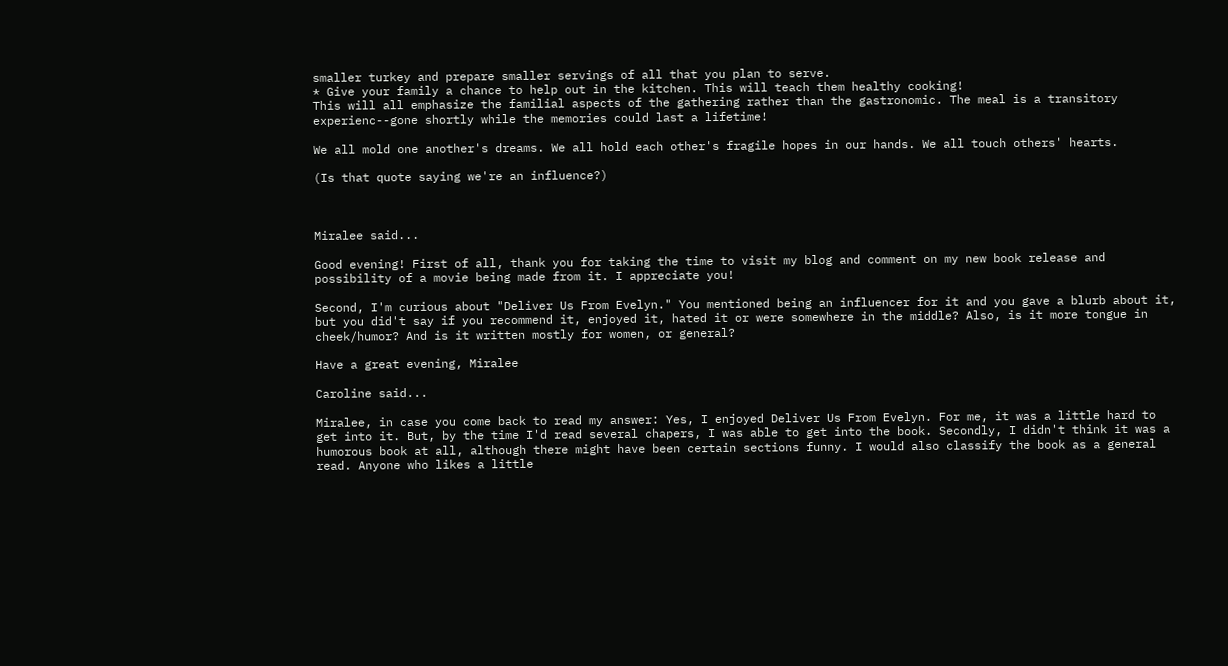smaller turkey and prepare smaller servings of all that you plan to serve.
* Give your family a chance to help out in the kitchen. This will teach them healthy cooking!
This will all emphasize the familial aspects of the gathering rather than the gastronomic. The meal is a transitory experienc--gone shortly while the memories could last a lifetime!

We all mold one another's dreams. We all hold each other's fragile hopes in our hands. We all touch others' hearts.

(Is that quote saying we're an influence?)



Miralee said...

Good evening! First of all, thank you for taking the time to visit my blog and comment on my new book release and possibility of a movie being made from it. I appreciate you!

Second, I'm curious about "Deliver Us From Evelyn." You mentioned being an influencer for it and you gave a blurb about it, but you did't say if you recommend it, enjoyed it, hated it or were somewhere in the middle? Also, is it more tongue in cheek/humor? And is it written mostly for women, or general?

Have a great evening, Miralee

Caroline said...

Miralee, in case you come back to read my answer: Yes, I enjoyed Deliver Us From Evelyn. For me, it was a little hard to get into it. But, by the time I'd read several chapers, I was able to get into the book. Secondly, I didn't think it was a humorous book at all, although there might have been certain sections funny. I would also classify the book as a general read. Anyone who likes a little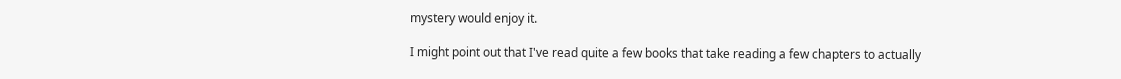mystery would enjoy it.

I might point out that I've read quite a few books that take reading a few chapters to actually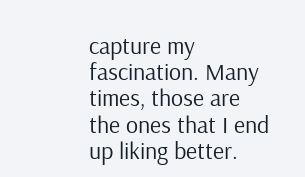capture my fascination. Many times, those are the ones that I end up liking better.